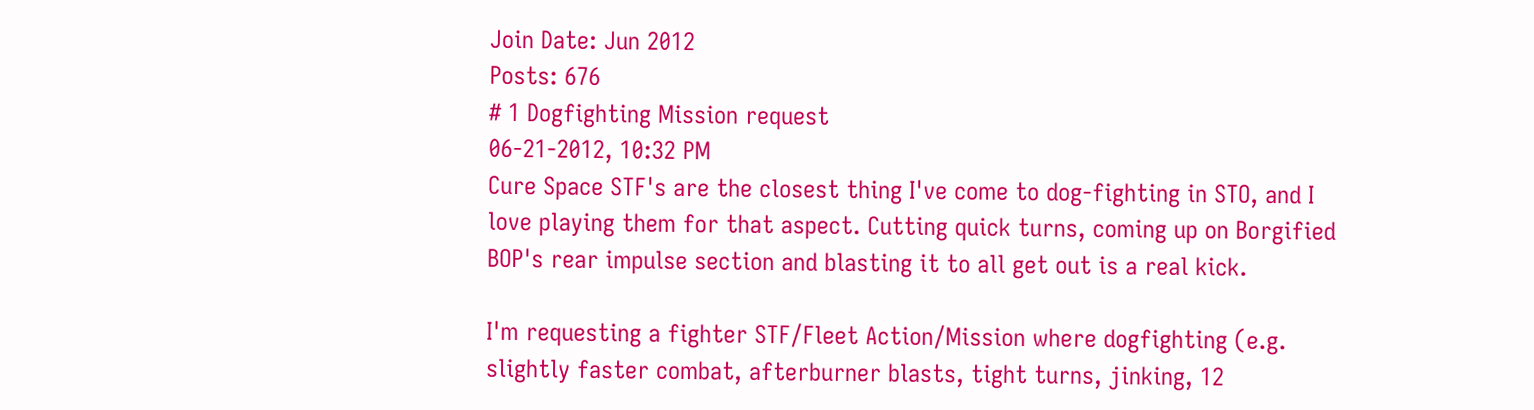Join Date: Jun 2012
Posts: 676
# 1 Dogfighting Mission request
06-21-2012, 10:32 PM
Cure Space STF's are the closest thing I've come to dog-fighting in STO, and I love playing them for that aspect. Cutting quick turns, coming up on Borgified BOP's rear impulse section and blasting it to all get out is a real kick.

I'm requesting a fighter STF/Fleet Action/Mission where dogfighting (e.g. slightly faster combat, afterburner blasts, tight turns, jinking, 12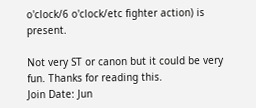o'clock/6 o'clock/etc fighter action) is present.

Not very ST or canon but it could be very fun. Thanks for reading this.
Join Date: Jun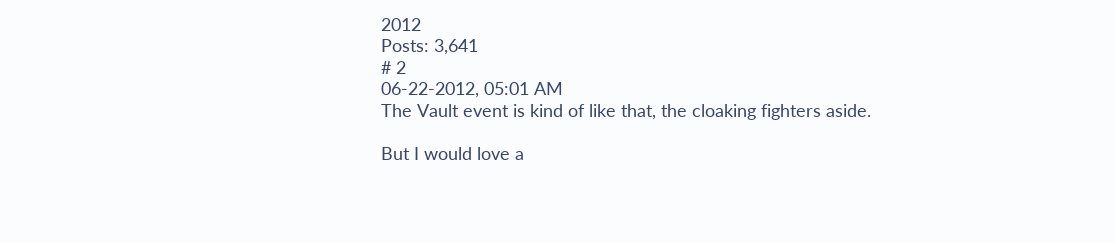2012
Posts: 3,641
# 2
06-22-2012, 05:01 AM
The Vault event is kind of like that, the cloaking fighters aside.

But I would love a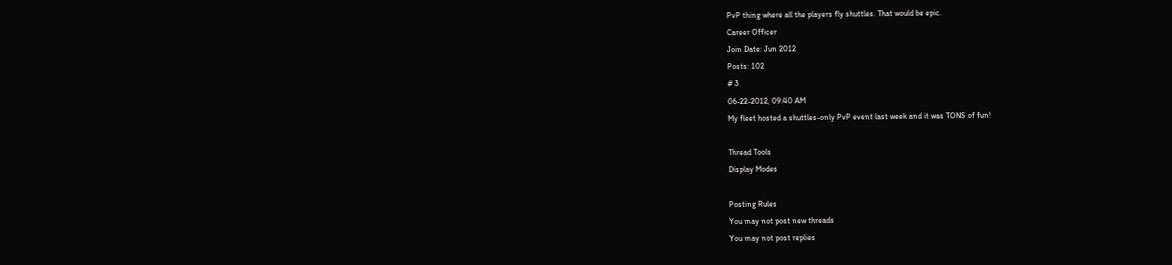PvP thing where all the players fly shuttles. That would be epic.
Career Officer
Join Date: Jun 2012
Posts: 102
# 3
06-22-2012, 09:40 AM
My fleet hosted a shuttles-only PvP event last week and it was TONS of fun!

Thread Tools
Display Modes

Posting Rules
You may not post new threads
You may not post replies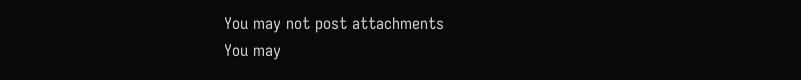You may not post attachments
You may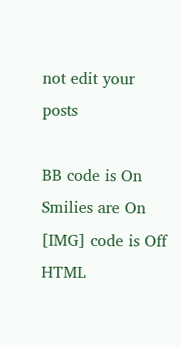not edit your posts

BB code is On
Smilies are On
[IMG] code is Off
HTML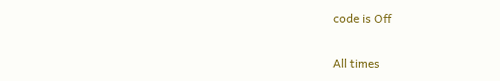code is Off

All times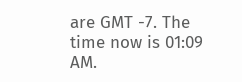are GMT -7. The time now is 01:09 AM.